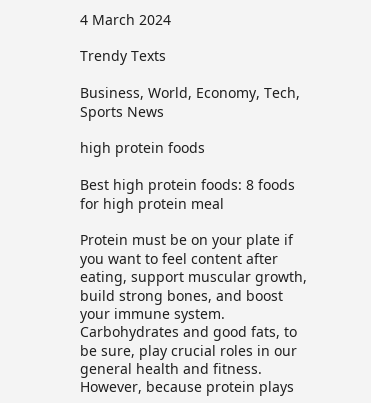4 March 2024

Trendy Texts

Business, World, Economy, Tech, Sports News

high protein foods

Best high protein foods: 8 foods for high protein meal

Protein must be on your plate if you want to feel content after eating, support muscular growth, build strong bones, and boost your immune system. Carbohydrates and good fats, to be sure, play crucial roles in our general health and fitness. However, because protein plays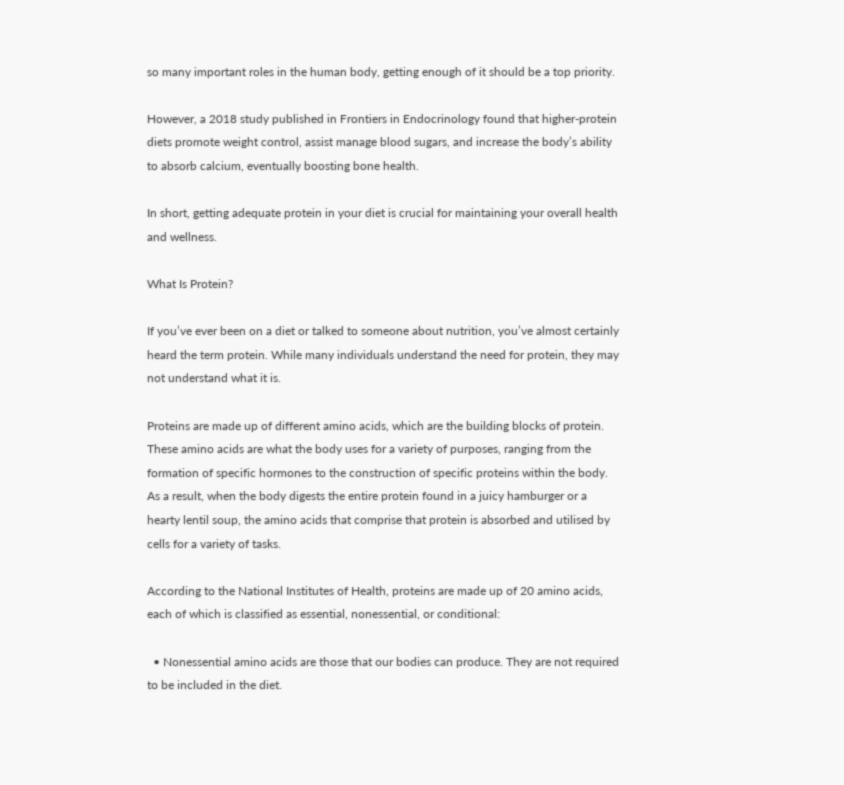so many important roles in the human body, getting enough of it should be a top priority.

However, a 2018 study published in Frontiers in Endocrinology found that higher-protein diets promote weight control, assist manage blood sugars, and increase the body’s ability to absorb calcium, eventually boosting bone health.

In short, getting adequate protein in your diet is crucial for maintaining your overall health and wellness.

What Is Protein?

If you’ve ever been on a diet or talked to someone about nutrition, you’ve almost certainly heard the term protein. While many individuals understand the need for protein, they may not understand what it is.

Proteins are made up of different amino acids, which are the building blocks of protein. These amino acids are what the body uses for a variety of purposes, ranging from the formation of specific hormones to the construction of specific proteins within the body. As a result, when the body digests the entire protein found in a juicy hamburger or a hearty lentil soup, the amino acids that comprise that protein is absorbed and utilised by cells for a variety of tasks.

According to the National Institutes of Health, proteins are made up of 20 amino acids, each of which is classified as essential, nonessential, or conditional:

  • Nonessential amino acids are those that our bodies can produce. They are not required to be included in the diet.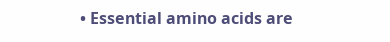• Essential amino acids are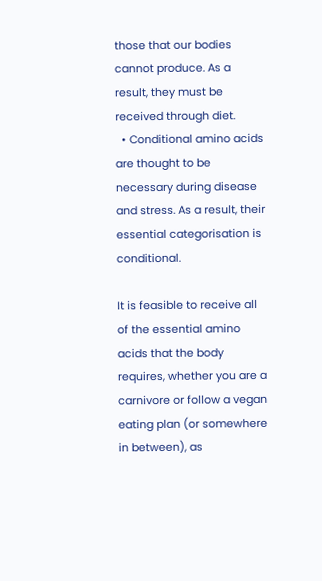those that our bodies cannot produce. As a result, they must be received through diet.
  • Conditional amino acids are thought to be necessary during disease and stress. As a result, their essential categorisation is conditional.

It is feasible to receive all of the essential amino acids that the body requires, whether you are a carnivore or follow a vegan eating plan (or somewhere in between), as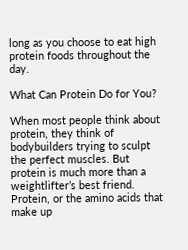long as you choose to eat high protein foods throughout the day.

What Can Protein Do for You?

When most people think about protein, they think of bodybuilders trying to sculpt the perfect muscles. But protein is much more than a weightlifter’s best friend. Protein, or the amino acids that make up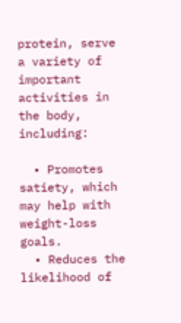protein, serve a variety of important activities in the body, including:

  • Promotes satiety, which may help with weight-loss goals.
  • Reduces the likelihood of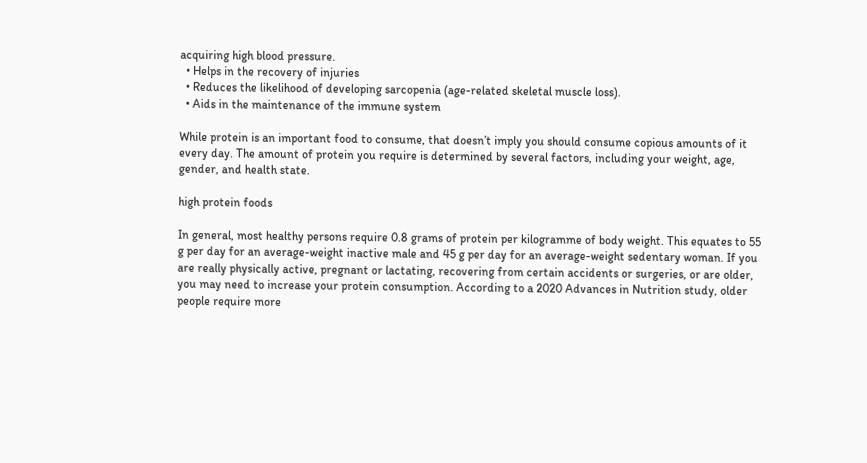acquiring high blood pressure.
  • Helps in the recovery of injuries
  • Reduces the likelihood of developing sarcopenia (age-related skeletal muscle loss).
  • Aids in the maintenance of the immune system

While protein is an important food to consume, that doesn’t imply you should consume copious amounts of it every day. The amount of protein you require is determined by several factors, including your weight, age, gender, and health state.

high protein foods

In general, most healthy persons require 0.8 grams of protein per kilogramme of body weight. This equates to 55 g per day for an average-weight inactive male and 45 g per day for an average-weight sedentary woman. If you are really physically active, pregnant or lactating, recovering from certain accidents or surgeries, or are older, you may need to increase your protein consumption. According to a 2020 Advances in Nutrition study, older people require more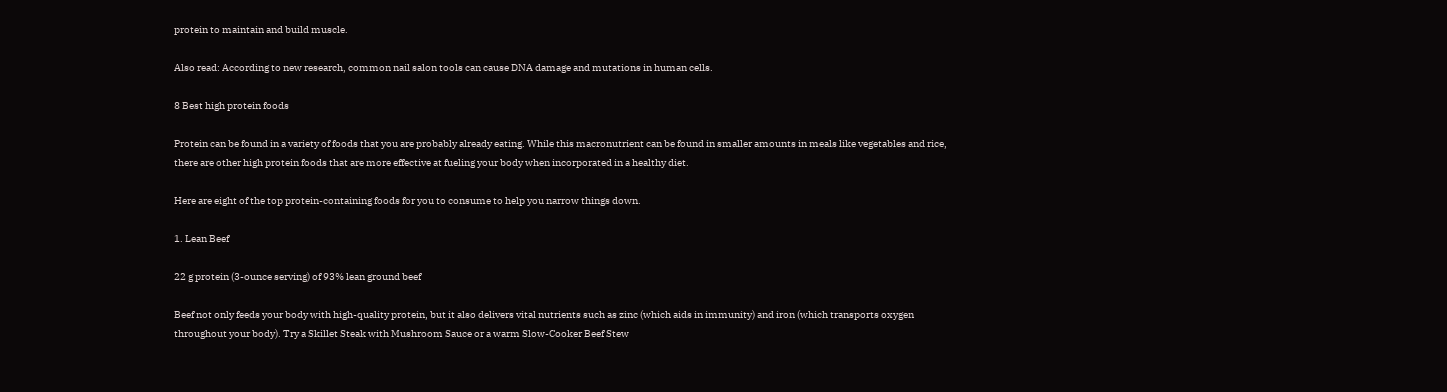protein to maintain and build muscle.

Also read: According to new research, common nail salon tools can cause DNA damage and mutations in human cells.

8 Best high protein foods

Protein can be found in a variety of foods that you are probably already eating. While this macronutrient can be found in smaller amounts in meals like vegetables and rice, there are other high protein foods that are more effective at fueling your body when incorporated in a healthy diet.

Here are eight of the top protein-containing foods for you to consume to help you narrow things down.

1. Lean Beef

22 g protein (3-ounce serving) of 93% lean ground beef

Beef not only feeds your body with high-quality protein, but it also delivers vital nutrients such as zinc (which aids in immunity) and iron (which transports oxygen throughout your body). Try a Skillet Steak with Mushroom Sauce or a warm Slow-Cooker Beef Stew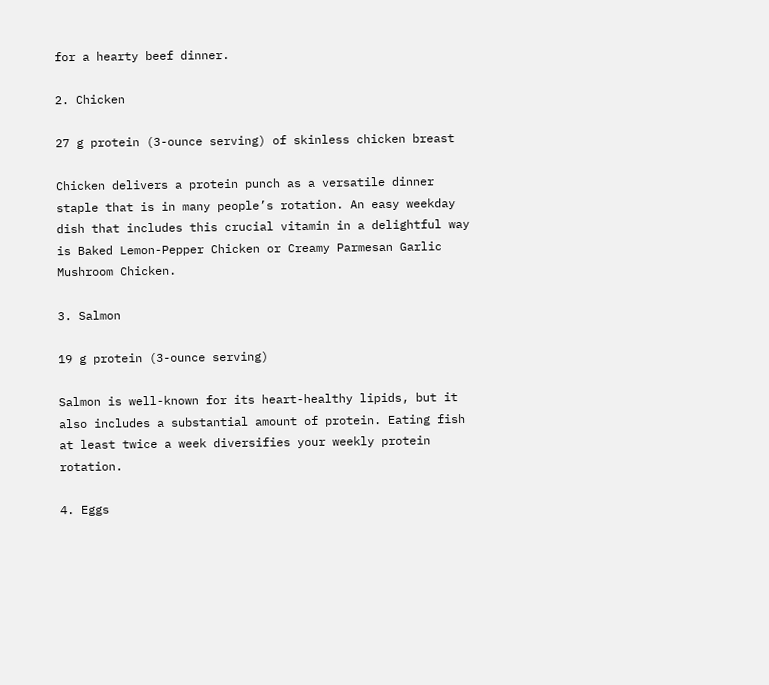for a hearty beef dinner.

2. Chicken

27 g protein (3-ounce serving) of skinless chicken breast

Chicken delivers a protein punch as a versatile dinner staple that is in many people’s rotation. An easy weekday dish that includes this crucial vitamin in a delightful way is Baked Lemon-Pepper Chicken or Creamy Parmesan Garlic Mushroom Chicken.

3. Salmon

19 g protein (3-ounce serving)

Salmon is well-known for its heart-healthy lipids, but it also includes a substantial amount of protein. Eating fish at least twice a week diversifies your weekly protein rotation.

4. Eggs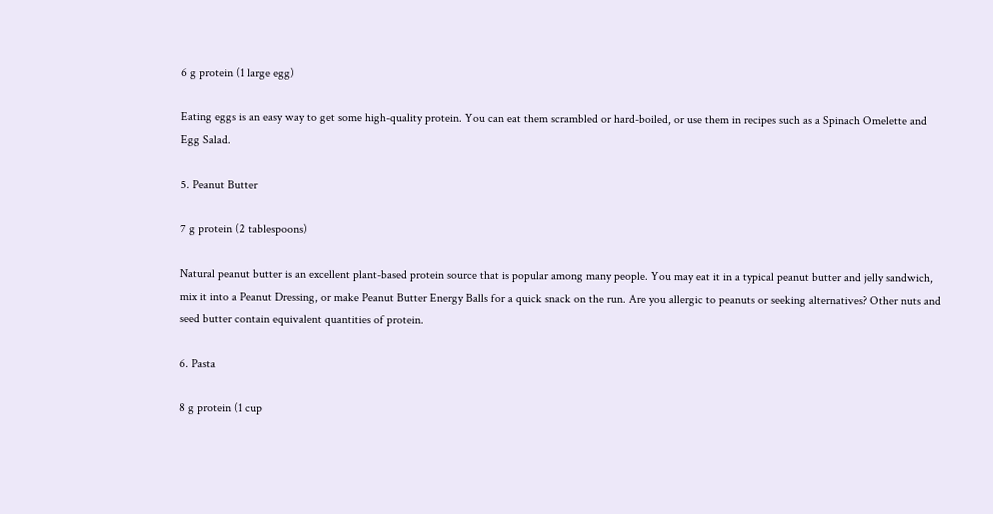6 g protein (1 large egg)

Eating eggs is an easy way to get some high-quality protein. You can eat them scrambled or hard-boiled, or use them in recipes such as a Spinach Omelette and Egg Salad.

5. Peanut Butter

7 g protein (2 tablespoons)

Natural peanut butter is an excellent plant-based protein source that is popular among many people. You may eat it in a typical peanut butter and jelly sandwich, mix it into a Peanut Dressing, or make Peanut Butter Energy Balls for a quick snack on the run. Are you allergic to peanuts or seeking alternatives? Other nuts and seed butter contain equivalent quantities of protein.

6. Pasta

8 g protein (1 cup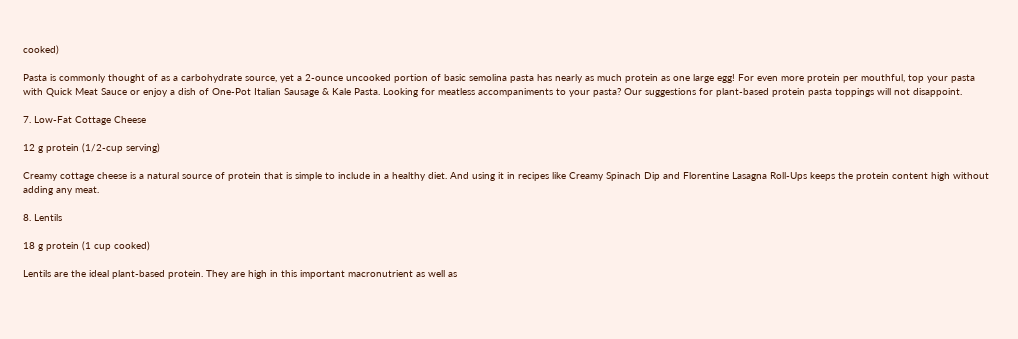cooked)

Pasta is commonly thought of as a carbohydrate source, yet a 2-ounce uncooked portion of basic semolina pasta has nearly as much protein as one large egg! For even more protein per mouthful, top your pasta with Quick Meat Sauce or enjoy a dish of One-Pot Italian Sausage & Kale Pasta. Looking for meatless accompaniments to your pasta? Our suggestions for plant-based protein pasta toppings will not disappoint.

7. Low-Fat Cottage Cheese

12 g protein (1/2-cup serving)

Creamy cottage cheese is a natural source of protein that is simple to include in a healthy diet. And using it in recipes like Creamy Spinach Dip and Florentine Lasagna Roll-Ups keeps the protein content high without adding any meat.

8. Lentils

18 g protein (1 cup cooked)

Lentils are the ideal plant-based protein. They are high in this important macronutrient as well as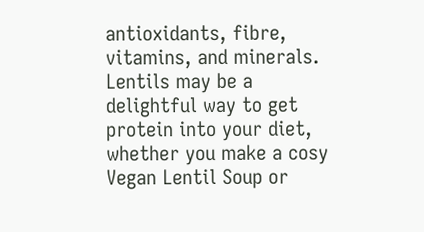antioxidants, fibre, vitamins, and minerals. Lentils may be a delightful way to get protein into your diet, whether you make a cosy Vegan Lentil Soup or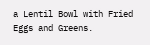a Lentil Bowl with Fried Eggs and Greens.